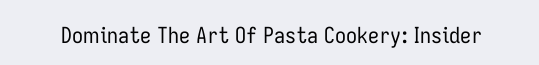Dominate The Art Of Pasta Cookery: Insider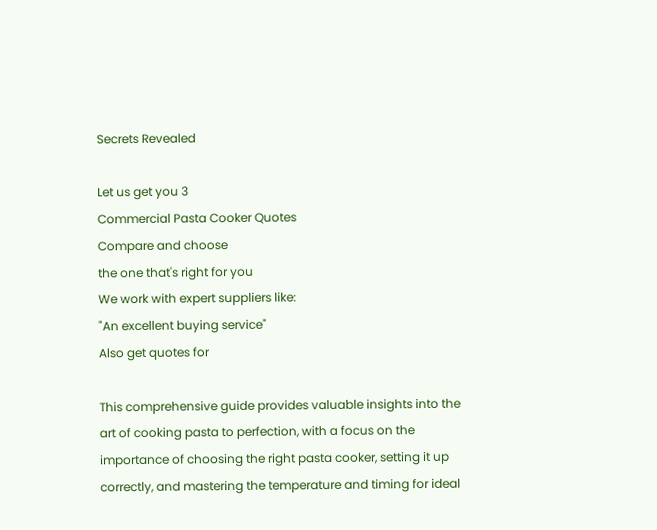Secrets Revealed

Let us get you 3
Commercial Pasta Cooker Quotes
Compare and choose
the one that's right for you
We work with expert suppliers like:
"An excellent buying service"
Also get quotes for

This comprehensive guide provides valuable insights into the art of cooking pasta to perfection, with a focus on the importance of choosing the right pasta cooker, setting it up correctly, and mastering the temperature and timing for ideal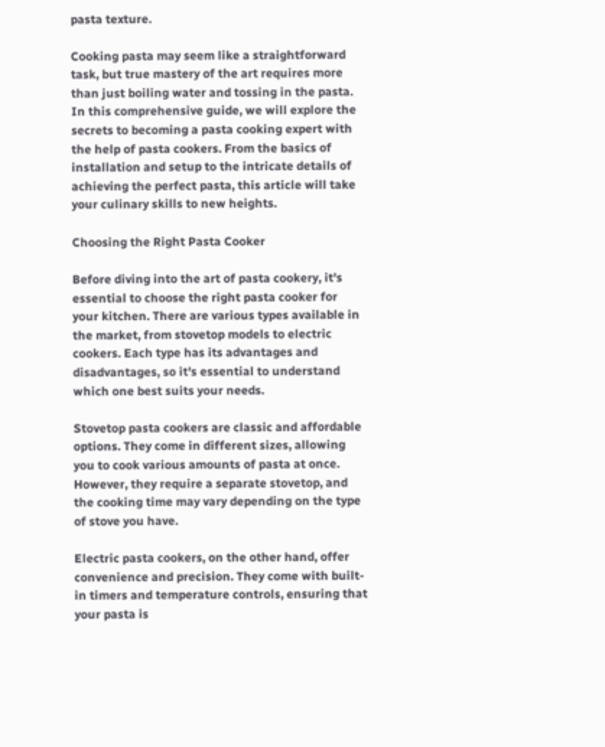pasta texture.

Cooking pasta may seem like a straightforward task, but true mastery of the art requires more than just boiling water and tossing in the pasta. In this comprehensive guide, we will explore the secrets to becoming a pasta cooking expert with the help of pasta cookers. From the basics of installation and setup to the intricate details of achieving the perfect pasta, this article will take your culinary skills to new heights.

Choosing the Right Pasta Cooker

Before diving into the art of pasta cookery, it's essential to choose the right pasta cooker for your kitchen. There are various types available in the market, from stovetop models to electric cookers. Each type has its advantages and disadvantages, so it's essential to understand which one best suits your needs.

Stovetop pasta cookers are classic and affordable options. They come in different sizes, allowing you to cook various amounts of pasta at once. However, they require a separate stovetop, and the cooking time may vary depending on the type of stove you have.

Electric pasta cookers, on the other hand, offer convenience and precision. They come with built-in timers and temperature controls, ensuring that your pasta is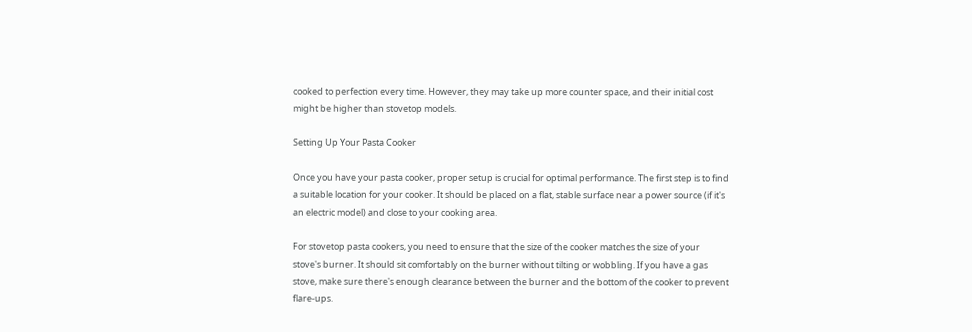cooked to perfection every time. However, they may take up more counter space, and their initial cost might be higher than stovetop models.

Setting Up Your Pasta Cooker

Once you have your pasta cooker, proper setup is crucial for optimal performance. The first step is to find a suitable location for your cooker. It should be placed on a flat, stable surface near a power source (if it's an electric model) and close to your cooking area.

For stovetop pasta cookers, you need to ensure that the size of the cooker matches the size of your stove's burner. It should sit comfortably on the burner without tilting or wobbling. If you have a gas stove, make sure there's enough clearance between the burner and the bottom of the cooker to prevent flare-ups.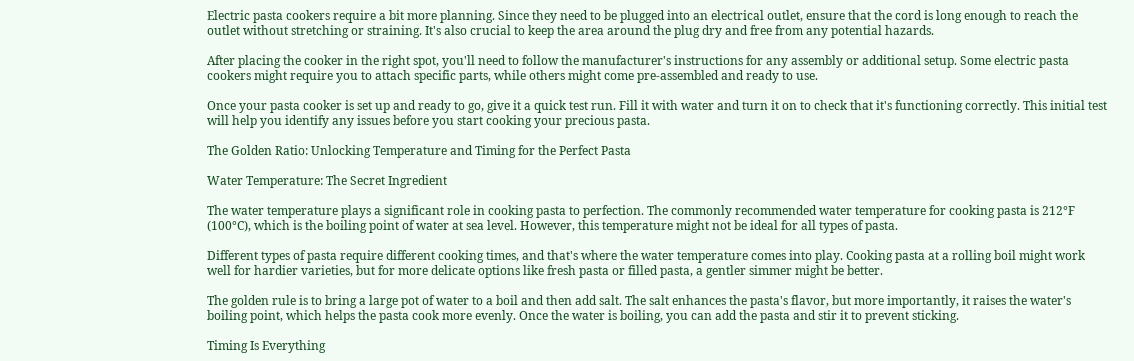Electric pasta cookers require a bit more planning. Since they need to be plugged into an electrical outlet, ensure that the cord is long enough to reach the outlet without stretching or straining. It's also crucial to keep the area around the plug dry and free from any potential hazards.

After placing the cooker in the right spot, you'll need to follow the manufacturer's instructions for any assembly or additional setup. Some electric pasta cookers might require you to attach specific parts, while others might come pre-assembled and ready to use.

Once your pasta cooker is set up and ready to go, give it a quick test run. Fill it with water and turn it on to check that it's functioning correctly. This initial test will help you identify any issues before you start cooking your precious pasta.

The Golden Ratio: Unlocking Temperature and Timing for the Perfect Pasta

Water Temperature: The Secret Ingredient

The water temperature plays a significant role in cooking pasta to perfection. The commonly recommended water temperature for cooking pasta is 212°F (100°C), which is the boiling point of water at sea level. However, this temperature might not be ideal for all types of pasta.

Different types of pasta require different cooking times, and that's where the water temperature comes into play. Cooking pasta at a rolling boil might work well for hardier varieties, but for more delicate options like fresh pasta or filled pasta, a gentler simmer might be better.

The golden rule is to bring a large pot of water to a boil and then add salt. The salt enhances the pasta's flavor, but more importantly, it raises the water's boiling point, which helps the pasta cook more evenly. Once the water is boiling, you can add the pasta and stir it to prevent sticking.

Timing Is Everything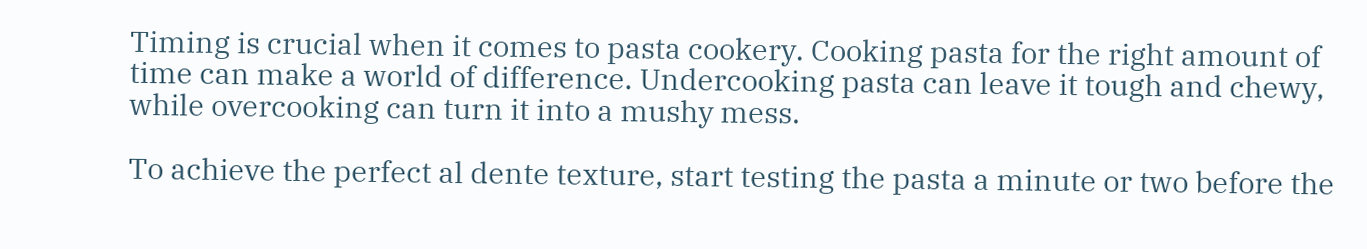Timing is crucial when it comes to pasta cookery. Cooking pasta for the right amount of time can make a world of difference. Undercooking pasta can leave it tough and chewy, while overcooking can turn it into a mushy mess.

To achieve the perfect al dente texture, start testing the pasta a minute or two before the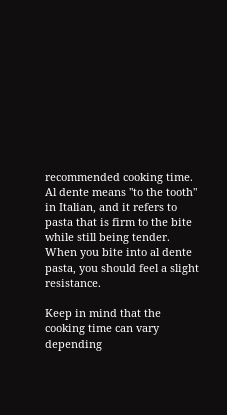recommended cooking time. Al dente means "to the tooth" in Italian, and it refers to pasta that is firm to the bite while still being tender. When you bite into al dente pasta, you should feel a slight resistance.

Keep in mind that the cooking time can vary depending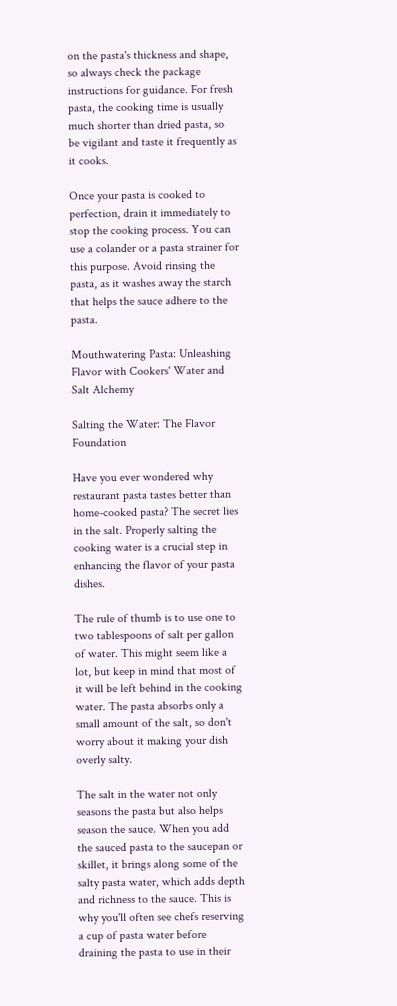on the pasta's thickness and shape, so always check the package instructions for guidance. For fresh pasta, the cooking time is usually much shorter than dried pasta, so be vigilant and taste it frequently as it cooks.

Once your pasta is cooked to perfection, drain it immediately to stop the cooking process. You can use a colander or a pasta strainer for this purpose. Avoid rinsing the pasta, as it washes away the starch that helps the sauce adhere to the pasta.

Mouthwatering Pasta: Unleashing Flavor with Cookers' Water and Salt Alchemy

Salting the Water: The Flavor Foundation

Have you ever wondered why restaurant pasta tastes better than home-cooked pasta? The secret lies in the salt. Properly salting the cooking water is a crucial step in enhancing the flavor of your pasta dishes.

The rule of thumb is to use one to two tablespoons of salt per gallon of water. This might seem like a lot, but keep in mind that most of it will be left behind in the cooking water. The pasta absorbs only a small amount of the salt, so don't worry about it making your dish overly salty.

The salt in the water not only seasons the pasta but also helps season the sauce. When you add the sauced pasta to the saucepan or skillet, it brings along some of the salty pasta water, which adds depth and richness to the sauce. This is why you'll often see chefs reserving a cup of pasta water before draining the pasta to use in their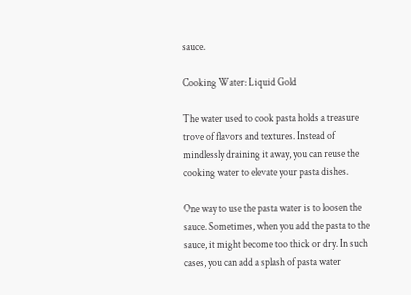sauce.

Cooking Water: Liquid Gold

The water used to cook pasta holds a treasure trove of flavors and textures. Instead of mindlessly draining it away, you can reuse the cooking water to elevate your pasta dishes.

One way to use the pasta water is to loosen the sauce. Sometimes, when you add the pasta to the sauce, it might become too thick or dry. In such cases, you can add a splash of pasta water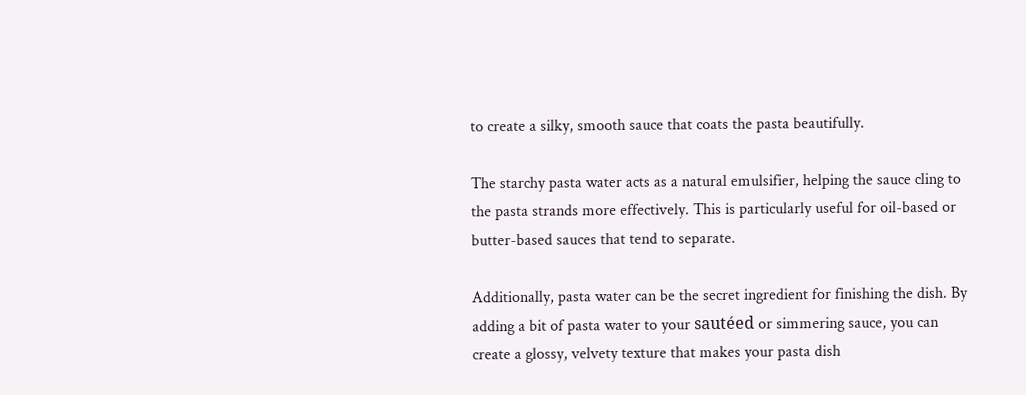to create a silky, smooth sauce that coats the pasta beautifully.

The starchy pasta water acts as a natural emulsifier, helping the sauce cling to the pasta strands more effectively. This is particularly useful for oil-based or butter-based sauces that tend to separate.

Additionally, pasta water can be the secret ingredient for finishing the dish. By adding a bit of pasta water to your sautéed or simmering sauce, you can create a glossy, velvety texture that makes your pasta dish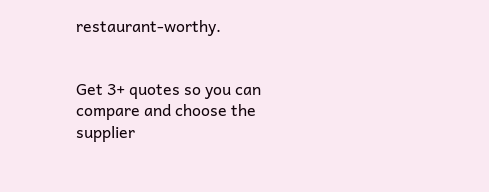restaurant-worthy.


Get 3+ quotes so you can compare and choose the supplier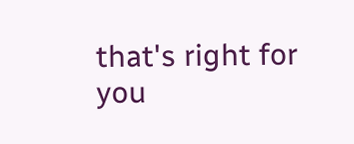that's right for you